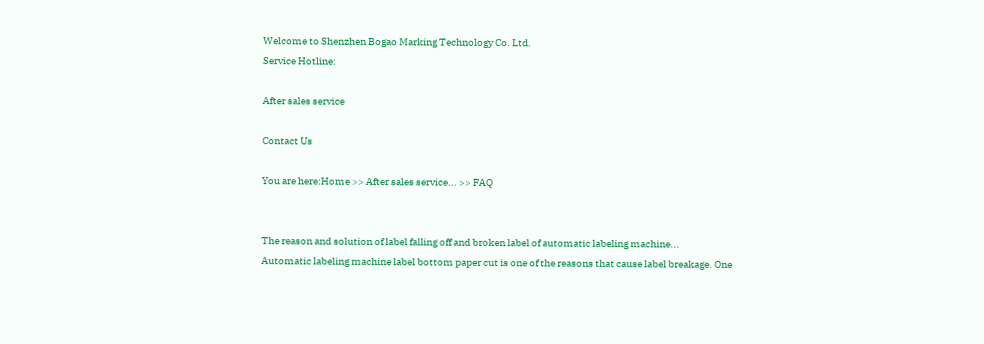Welcome to Shenzhen Bogao Marking Technology Co. Ltd.
Service Hotline:

After sales service

Contact Us

You are here:Home >> After sales service... >> FAQ


The reason and solution of label falling off and broken label of automatic labeling machine...
Automatic labeling machine label bottom paper cut is one of the reasons that cause label breakage. One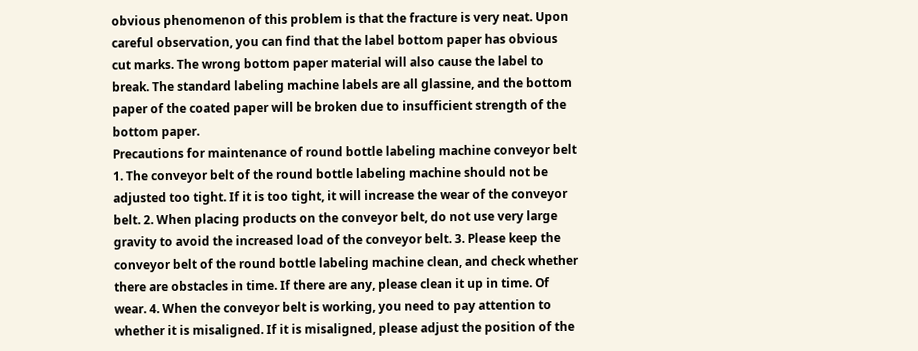obvious phenomenon of this problem is that the fracture is very neat. Upon careful observation, you can find that the label bottom paper has obvious cut marks. The wrong bottom paper material will also cause the label to break. The standard labeling machine labels are all glassine, and the bottom paper of the coated paper will be broken due to insufficient strength of the bottom paper.
Precautions for maintenance of round bottle labeling machine conveyor belt
1. The conveyor belt of the round bottle labeling machine should not be adjusted too tight. If it is too tight, it will increase the wear of the conveyor belt. 2. When placing products on the conveyor belt, do not use very large gravity to avoid the increased load of the conveyor belt. 3. Please keep the conveyor belt of the round bottle labeling machine clean, and check whether there are obstacles in time. If there are any, please clean it up in time. Of wear. 4. When the conveyor belt is working, you need to pay attention to whether it is misaligned. If it is misaligned, please adjust the position of the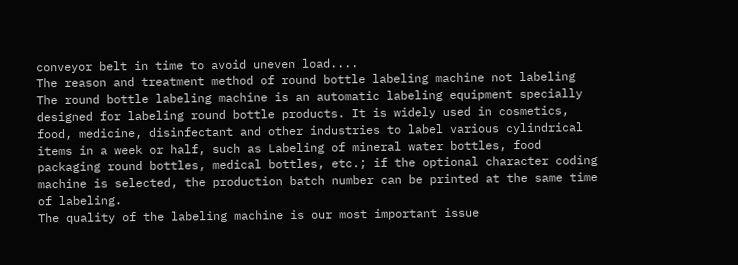conveyor belt in time to avoid uneven load....
The reason and treatment method of round bottle labeling machine not labeling
The round bottle labeling machine is an automatic labeling equipment specially designed for labeling round bottle products. It is widely used in cosmetics, food, medicine, disinfectant and other industries to label various cylindrical items in a week or half, such as Labeling of mineral water bottles, food packaging round bottles, medical bottles, etc.; if the optional character coding machine is selected, the production batch number can be printed at the same time of labeling.
The quality of the labeling machine is our most important issue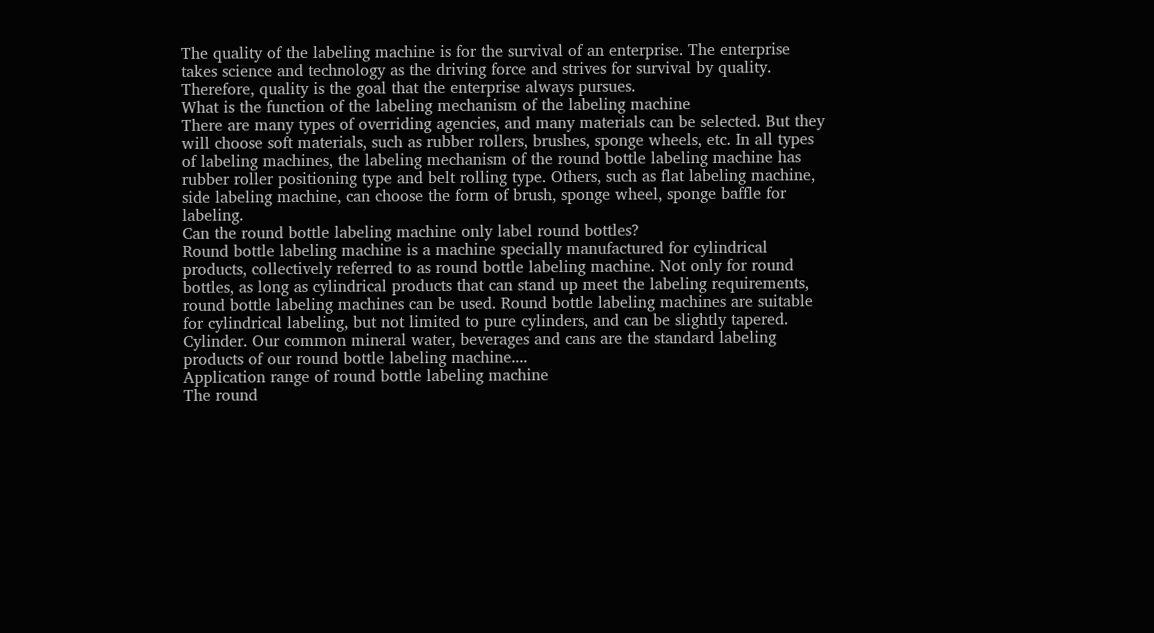The quality of the labeling machine is for the survival of an enterprise. The enterprise takes science and technology as the driving force and strives for survival by quality. Therefore, quality is the goal that the enterprise always pursues.
What is the function of the labeling mechanism of the labeling machine
There are many types of overriding agencies, and many materials can be selected. But they will choose soft materials, such as rubber rollers, brushes, sponge wheels, etc. In all types of labeling machines, the labeling mechanism of the round bottle labeling machine has rubber roller positioning type and belt rolling type. Others, such as flat labeling machine, side labeling machine, can choose the form of brush, sponge wheel, sponge baffle for labeling.
Can the round bottle labeling machine only label round bottles?
Round bottle labeling machine is a machine specially manufactured for cylindrical products, collectively referred to as round bottle labeling machine. Not only for round bottles, as long as cylindrical products that can stand up meet the labeling requirements, round bottle labeling machines can be used. Round bottle labeling machines are suitable for cylindrical labeling, but not limited to pure cylinders, and can be slightly tapered. Cylinder. Our common mineral water, beverages and cans are the standard labeling products of our round bottle labeling machine....
Application range of round bottle labeling machine
The round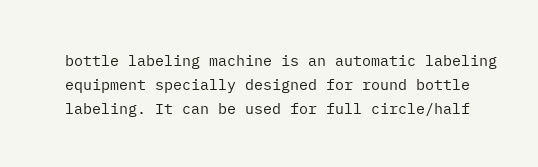bottle labeling machine is an automatic labeling equipment specially designed for round bottle labeling. It can be used for full circle/half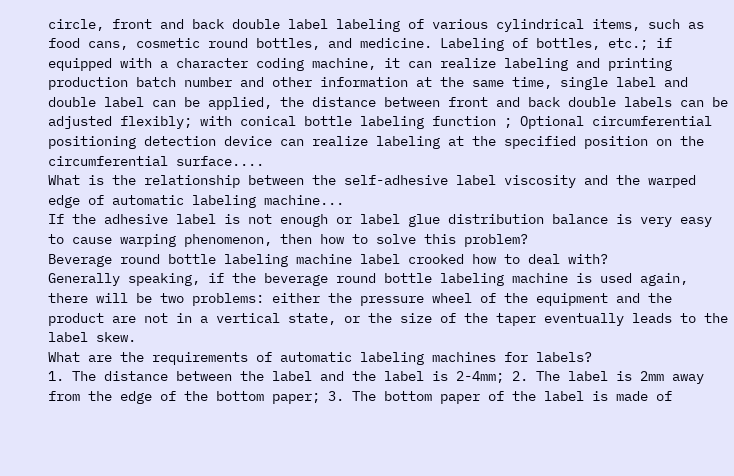circle, front and back double label labeling of various cylindrical items, such as food cans, cosmetic round bottles, and medicine. Labeling of bottles, etc.; if equipped with a character coding machine, it can realize labeling and printing production batch number and other information at the same time, single label and double label can be applied, the distance between front and back double labels can be adjusted flexibly; with conical bottle labeling function ; Optional circumferential positioning detection device can realize labeling at the specified position on the circumferential surface....
What is the relationship between the self-adhesive label viscosity and the warped edge of automatic labeling machine...
If the adhesive label is not enough or label glue distribution balance is very easy to cause warping phenomenon, then how to solve this problem?
Beverage round bottle labeling machine label crooked how to deal with?
Generally speaking, if the beverage round bottle labeling machine is used again, there will be two problems: either the pressure wheel of the equipment and the product are not in a vertical state, or the size of the taper eventually leads to the label skew.
What are the requirements of automatic labeling machines for labels?
1. The distance between the label and the label is 2-4mm; 2. The label is 2mm away from the edge of the bottom paper; 3. The bottom paper of the label is made of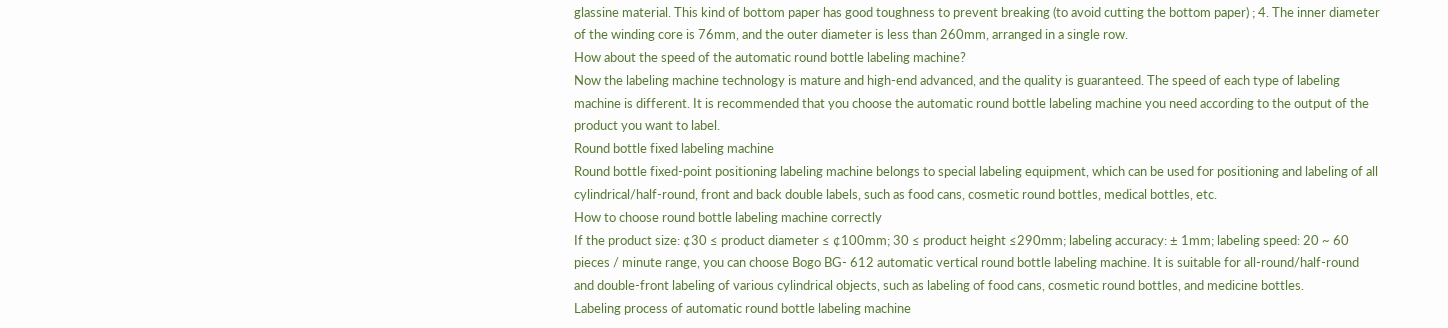glassine material. This kind of bottom paper has good toughness to prevent breaking (to avoid cutting the bottom paper) ; 4. The inner diameter of the winding core is 76mm, and the outer diameter is less than 260mm, arranged in a single row.
How about the speed of the automatic round bottle labeling machine?
Now the labeling machine technology is mature and high-end advanced, and the quality is guaranteed. The speed of each type of labeling machine is different. It is recommended that you choose the automatic round bottle labeling machine you need according to the output of the product you want to label.
Round bottle fixed labeling machine
Round bottle fixed-point positioning labeling machine belongs to special labeling equipment, which can be used for positioning and labeling of all cylindrical/half-round, front and back double labels, such as food cans, cosmetic round bottles, medical bottles, etc.
How to choose round bottle labeling machine correctly
If the product size: ¢30 ≤ product diameter ≤ ¢100mm; 30 ≤ product height ≤290mm; labeling accuracy: ± 1mm; labeling speed: 20 ~ 60 pieces / minute range, you can choose Bogo BG- 612 automatic vertical round bottle labeling machine. It is suitable for all-round/half-round and double-front labeling of various cylindrical objects, such as labeling of food cans, cosmetic round bottles, and medicine bottles.
Labeling process of automatic round bottle labeling machine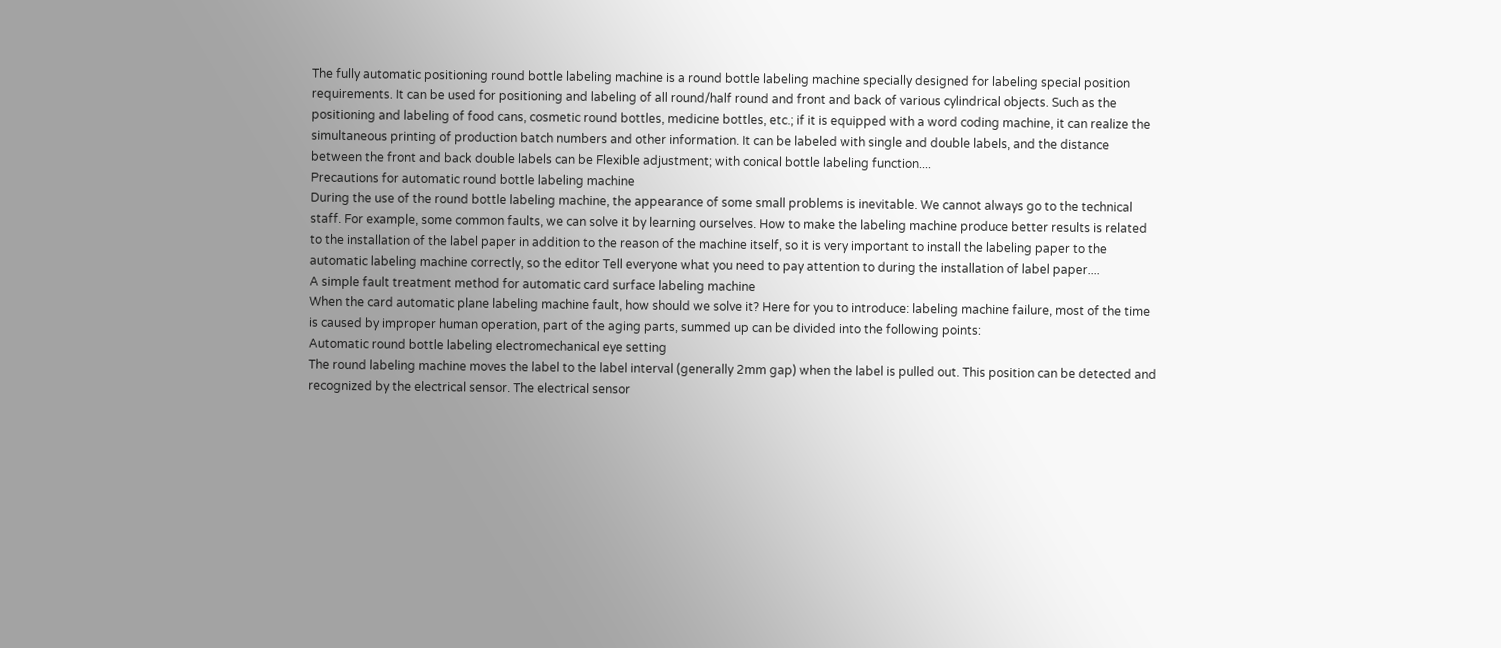The fully automatic positioning round bottle labeling machine is a round bottle labeling machine specially designed for labeling special position requirements. It can be used for positioning and labeling of all round/half round and front and back of various cylindrical objects. Such as the positioning and labeling of food cans, cosmetic round bottles, medicine bottles, etc.; if it is equipped with a word coding machine, it can realize the simultaneous printing of production batch numbers and other information. It can be labeled with single and double labels, and the distance between the front and back double labels can be Flexible adjustment; with conical bottle labeling function....
Precautions for automatic round bottle labeling machine
During the use of the round bottle labeling machine, the appearance of some small problems is inevitable. We cannot always go to the technical staff. For example, some common faults, we can solve it by learning ourselves. How to make the labeling machine produce better results is related to the installation of the label paper in addition to the reason of the machine itself, so it is very important to install the labeling paper to the automatic labeling machine correctly, so the editor Tell everyone what you need to pay attention to during the installation of label paper....
A simple fault treatment method for automatic card surface labeling machine
When the card automatic plane labeling machine fault, how should we solve it? Here for you to introduce: labeling machine failure, most of the time is caused by improper human operation, part of the aging parts, summed up can be divided into the following points:
Automatic round bottle labeling electromechanical eye setting
The round labeling machine moves the label to the label interval (generally 2mm gap) when the label is pulled out. This position can be detected and recognized by the electrical sensor. The electrical sensor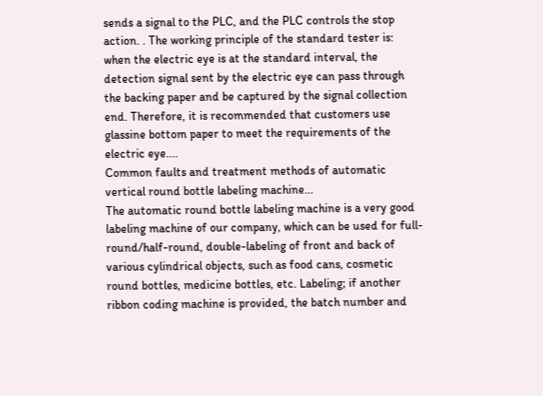sends a signal to the PLC, and the PLC controls the stop action. . The working principle of the standard tester is: when the electric eye is at the standard interval, the detection signal sent by the electric eye can pass through the backing paper and be captured by the signal collection end. Therefore, it is recommended that customers use glassine bottom paper to meet the requirements of the electric eye....
Common faults and treatment methods of automatic vertical round bottle labeling machine...
The automatic round bottle labeling machine is a very good labeling machine of our company, which can be used for full-round/half-round, double-labeling of front and back of various cylindrical objects, such as food cans, cosmetic round bottles, medicine bottles, etc. Labeling; if another ribbon coding machine is provided, the batch number and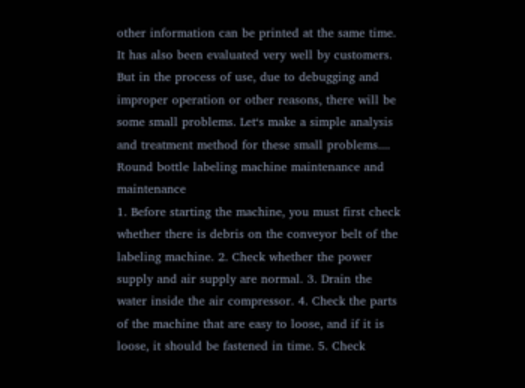other information can be printed at the same time. It has also been evaluated very well by customers. But in the process of use, due to debugging and improper operation or other reasons, there will be some small problems. Let‘s make a simple analysis and treatment method for these small problems....
Round bottle labeling machine maintenance and maintenance
1. Before starting the machine, you must first check whether there is debris on the conveyor belt of the labeling machine. 2. Check whether the power supply and air supply are normal. 3. Drain the water inside the air compressor. 4. Check the parts of the machine that are easy to loose, and if it is loose, it should be fastened in time. 5. Check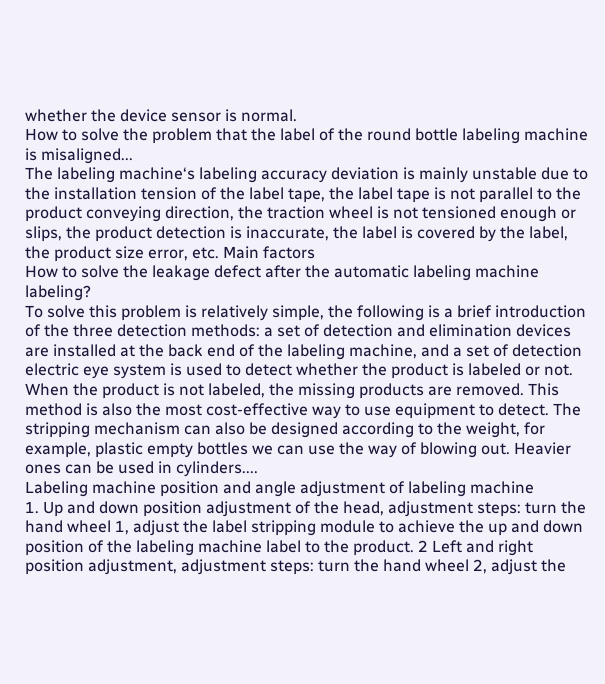whether the device sensor is normal.
How to solve the problem that the label of the round bottle labeling machine is misaligned...
The labeling machine‘s labeling accuracy deviation is mainly unstable due to the installation tension of the label tape, the label tape is not parallel to the product conveying direction, the traction wheel is not tensioned enough or slips, the product detection is inaccurate, the label is covered by the label, the product size error, etc. Main factors
How to solve the leakage defect after the automatic labeling machine labeling?
To solve this problem is relatively simple, the following is a brief introduction of the three detection methods: a set of detection and elimination devices are installed at the back end of the labeling machine, and a set of detection electric eye system is used to detect whether the product is labeled or not. When the product is not labeled, the missing products are removed. This method is also the most cost-effective way to use equipment to detect. The stripping mechanism can also be designed according to the weight, for example, plastic empty bottles we can use the way of blowing out. Heavier ones can be used in cylinders....
Labeling machine position and angle adjustment of labeling machine
1. Up and down position adjustment of the head, adjustment steps: turn the hand wheel 1, adjust the label stripping module to achieve the up and down position of the labeling machine label to the product. 2 Left and right position adjustment, adjustment steps: turn the hand wheel 2, adjust the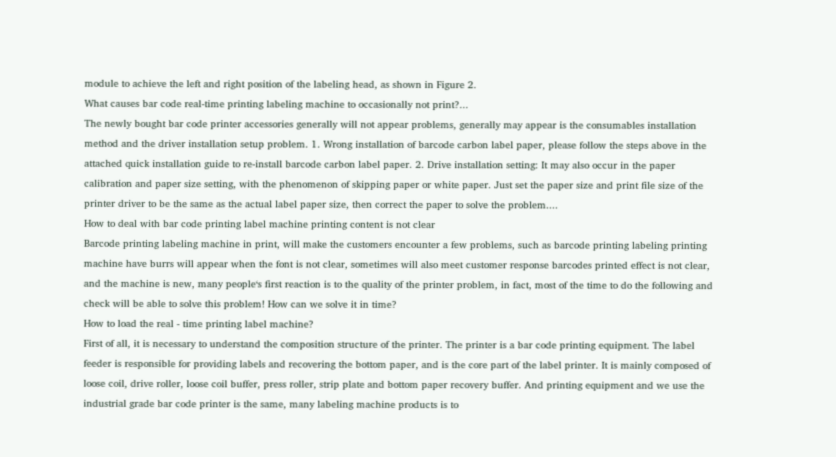module to achieve the left and right position of the labeling head, as shown in Figure 2.
What causes bar code real-time printing labeling machine to occasionally not print?...
The newly bought bar code printer accessories generally will not appear problems, generally may appear is the consumables installation method and the driver installation setup problem. 1. Wrong installation of barcode carbon label paper, please follow the steps above in the attached quick installation guide to re-install barcode carbon label paper. 2. Drive installation setting: It may also occur in the paper calibration and paper size setting, with the phenomenon of skipping paper or white paper. Just set the paper size and print file size of the printer driver to be the same as the actual label paper size, then correct the paper to solve the problem....
How to deal with bar code printing label machine printing content is not clear
Barcode printing labeling machine in print, will make the customers encounter a few problems, such as barcode printing labeling printing machine have burrs will appear when the font is not clear, sometimes will also meet customer response barcodes printed effect is not clear, and the machine is new, many people‘s first reaction is to the quality of the printer problem, in fact, most of the time to do the following and check will be able to solve this problem! How can we solve it in time?
How to load the real - time printing label machine?
First of all, it is necessary to understand the composition structure of the printer. The printer is a bar code printing equipment. The label feeder is responsible for providing labels and recovering the bottom paper, and is the core part of the label printer. It is mainly composed of loose coil, drive roller, loose coil buffer, press roller, strip plate and bottom paper recovery buffer. And printing equipment and we use the industrial grade bar code printer is the same, many labeling machine products is to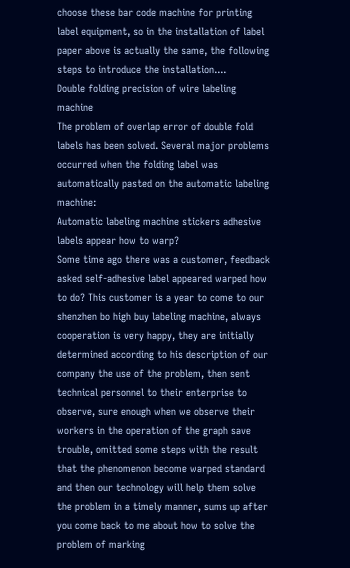choose these bar code machine for printing label equipment, so in the installation of label paper above is actually the same, the following steps to introduce the installation....
Double folding precision of wire labeling machine
The problem of overlap error of double fold labels has been solved. Several major problems occurred when the folding label was automatically pasted on the automatic labeling machine:
Automatic labeling machine stickers adhesive labels appear how to warp?
Some time ago there was a customer, feedback asked self-adhesive label appeared warped how to do? This customer is a year to come to our shenzhen bo high buy labeling machine, always cooperation is very happy, they are initially determined according to his description of our company the use of the problem, then sent technical personnel to their enterprise to observe, sure enough when we observe their workers in the operation of the graph save trouble, omitted some steps with the result that the phenomenon become warped standard and then our technology will help them solve the problem in a timely manner, sums up after you come back to me about how to solve the problem of marking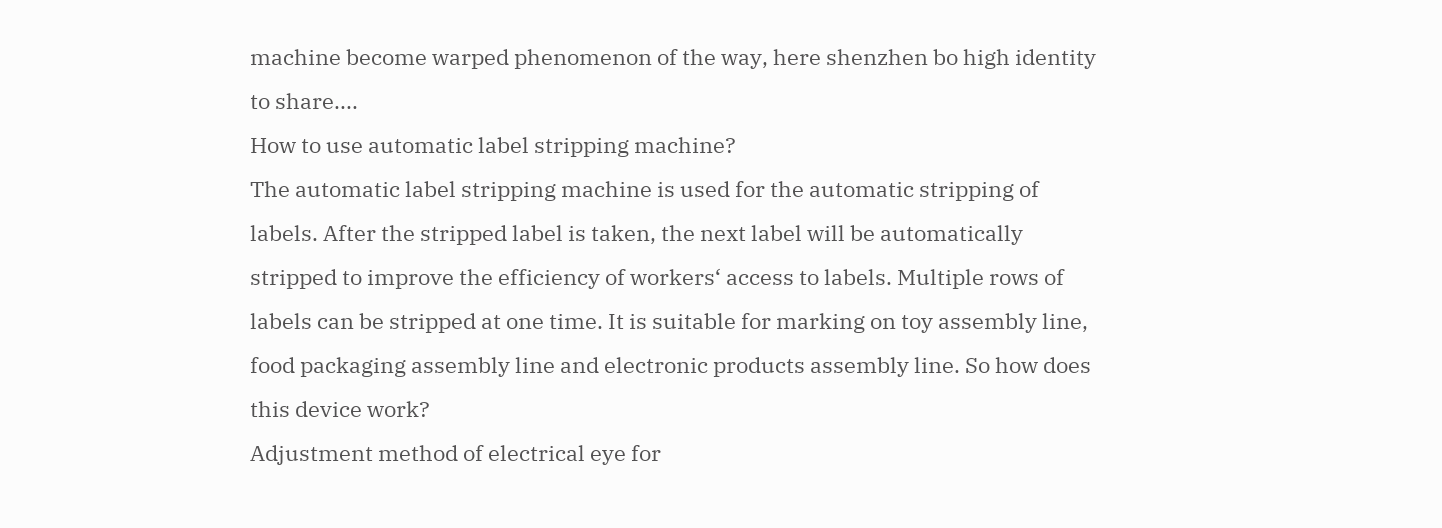machine become warped phenomenon of the way, here shenzhen bo high identity to share....
How to use automatic label stripping machine?
The automatic label stripping machine is used for the automatic stripping of labels. After the stripped label is taken, the next label will be automatically stripped to improve the efficiency of workers‘ access to labels. Multiple rows of labels can be stripped at one time. It is suitable for marking on toy assembly line, food packaging assembly line and electronic products assembly line. So how does this device work?
Adjustment method of electrical eye for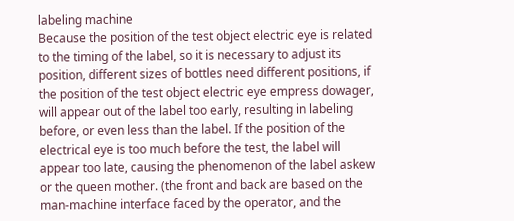labeling machine
Because the position of the test object electric eye is related to the timing of the label, so it is necessary to adjust its position, different sizes of bottles need different positions, if the position of the test object electric eye empress dowager, will appear out of the label too early, resulting in labeling before, or even less than the label. If the position of the electrical eye is too much before the test, the label will appear too late, causing the phenomenon of the label askew or the queen mother. (the front and back are based on the man-machine interface faced by the operator, and the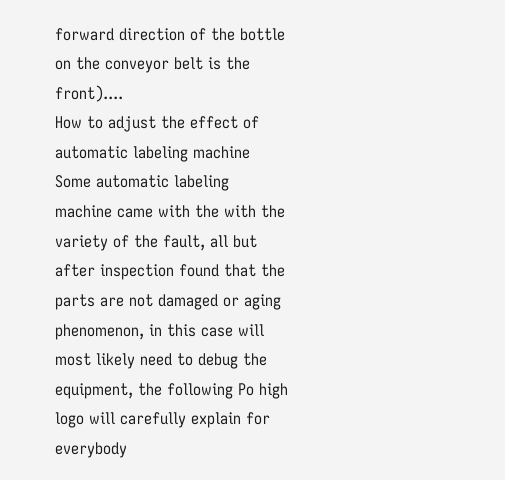forward direction of the bottle on the conveyor belt is the front)....
How to adjust the effect of automatic labeling machine
Some automatic labeling machine came with the with the variety of the fault, all but after inspection found that the parts are not damaged or aging phenomenon, in this case will most likely need to debug the equipment, the following Po high logo will carefully explain for everybody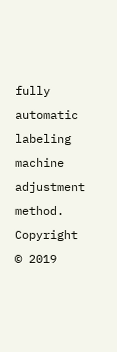fully automatic labeling machine adjustment method.
Copyright © 2019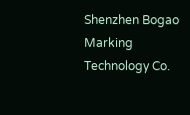Shenzhen Bogao Marking Technology Co.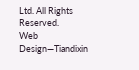Ltd. All Rights Reserved.
Web Design—Tiandixin